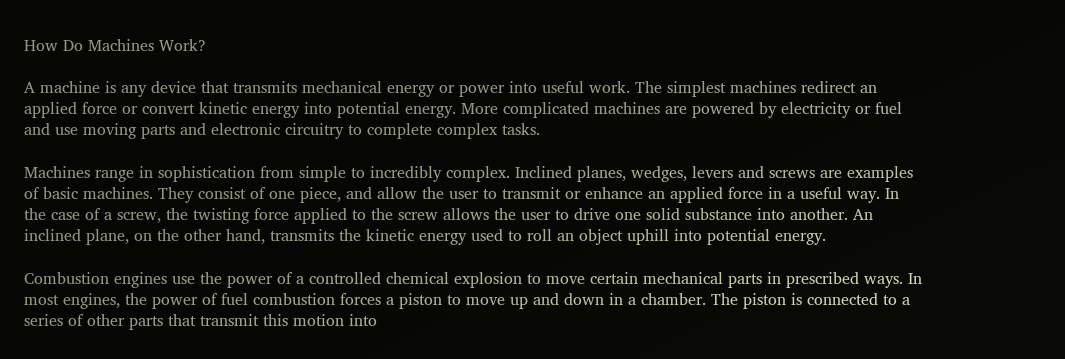How Do Machines Work?

A machine is any device that transmits mechanical energy or power into useful work. The simplest machines redirect an applied force or convert kinetic energy into potential energy. More complicated machines are powered by electricity or fuel and use moving parts and electronic circuitry to complete complex tasks.

Machines range in sophistication from simple to incredibly complex. Inclined planes, wedges, levers and screws are examples of basic machines. They consist of one piece, and allow the user to transmit or enhance an applied force in a useful way. In the case of a screw, the twisting force applied to the screw allows the user to drive one solid substance into another. An inclined plane, on the other hand, transmits the kinetic energy used to roll an object uphill into potential energy.

Combustion engines use the power of a controlled chemical explosion to move certain mechanical parts in prescribed ways. In most engines, the power of fuel combustion forces a piston to move up and down in a chamber. The piston is connected to a series of other parts that transmit this motion into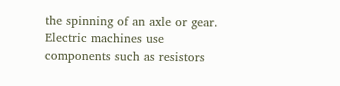the spinning of an axle or gear. Electric machines use components such as resistors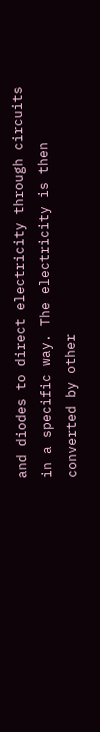and diodes to direct electricity through circuits in a specific way. The electricity is then converted by other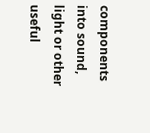components into sound, light or other useful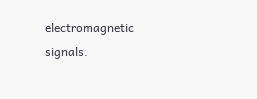electromagnetic signals.